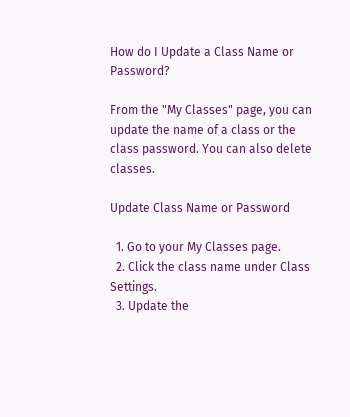How do I Update a Class Name or Password?

From the "My Classes" page, you can update the name of a class or the class password. You can also delete classes.

Update Class Name or Password

  1. Go to your My Classes page.
  2. Click the class name under Class Settings.
  3. Update the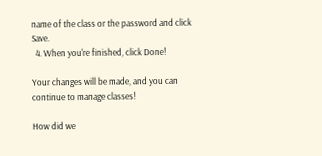name of the class or the password and click Save.
  4. When you're finished, click Done!

Your changes will be made, and you can continue to manage classes!

How did we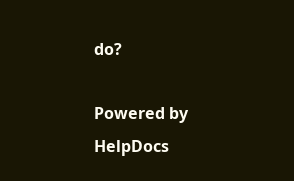do?

Powered by HelpDocs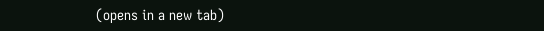(opens in a new tab)